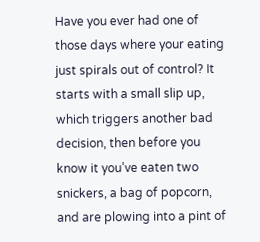Have you ever had one of those days where your eating just spirals out of control? It starts with a small slip up, which triggers another bad decision, then before you know it you’ve eaten two snickers, a bag of popcorn, and are plowing into a pint of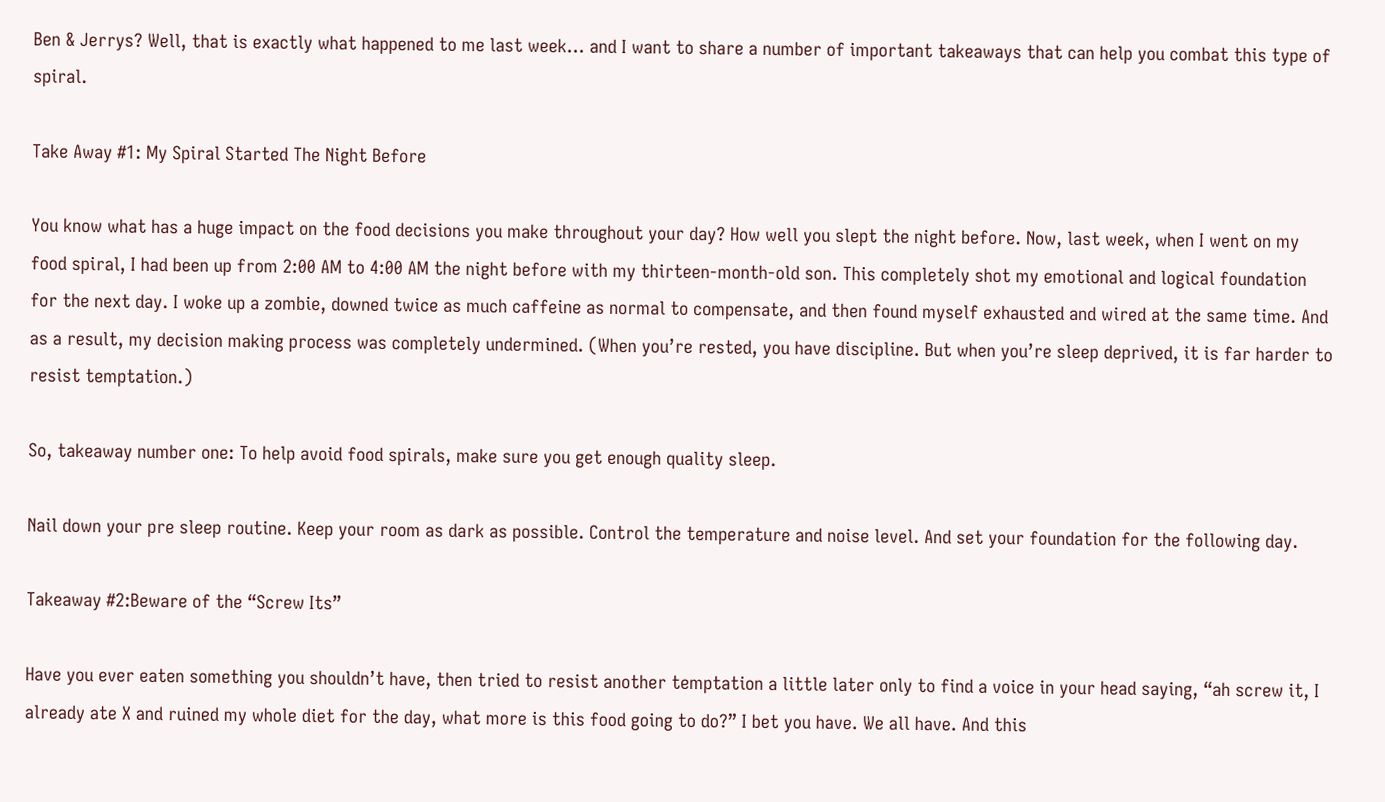Ben & Jerrys? Well, that is exactly what happened to me last week… and I want to share a number of important takeaways that can help you combat this type of spiral.

Take Away #1: My Spiral Started The Night Before

You know what has a huge impact on the food decisions you make throughout your day? How well you slept the night before. Now, last week, when I went on my food spiral, I had been up from 2:00 AM to 4:00 AM the night before with my thirteen-month-old son. This completely shot my emotional and logical foundation for the next day. I woke up a zombie, downed twice as much caffeine as normal to compensate, and then found myself exhausted and wired at the same time. And as a result, my decision making process was completely undermined. (When you’re rested, you have discipline. But when you’re sleep deprived, it is far harder to resist temptation.)

So, takeaway number one: To help avoid food spirals, make sure you get enough quality sleep.

Nail down your pre sleep routine. Keep your room as dark as possible. Control the temperature and noise level. And set your foundation for the following day.

Takeaway #2:Beware of the “Screw Its”

Have you ever eaten something you shouldn’t have, then tried to resist another temptation a little later only to find a voice in your head saying, “ah screw it, I already ate X and ruined my whole diet for the day, what more is this food going to do?” I bet you have. We all have. And this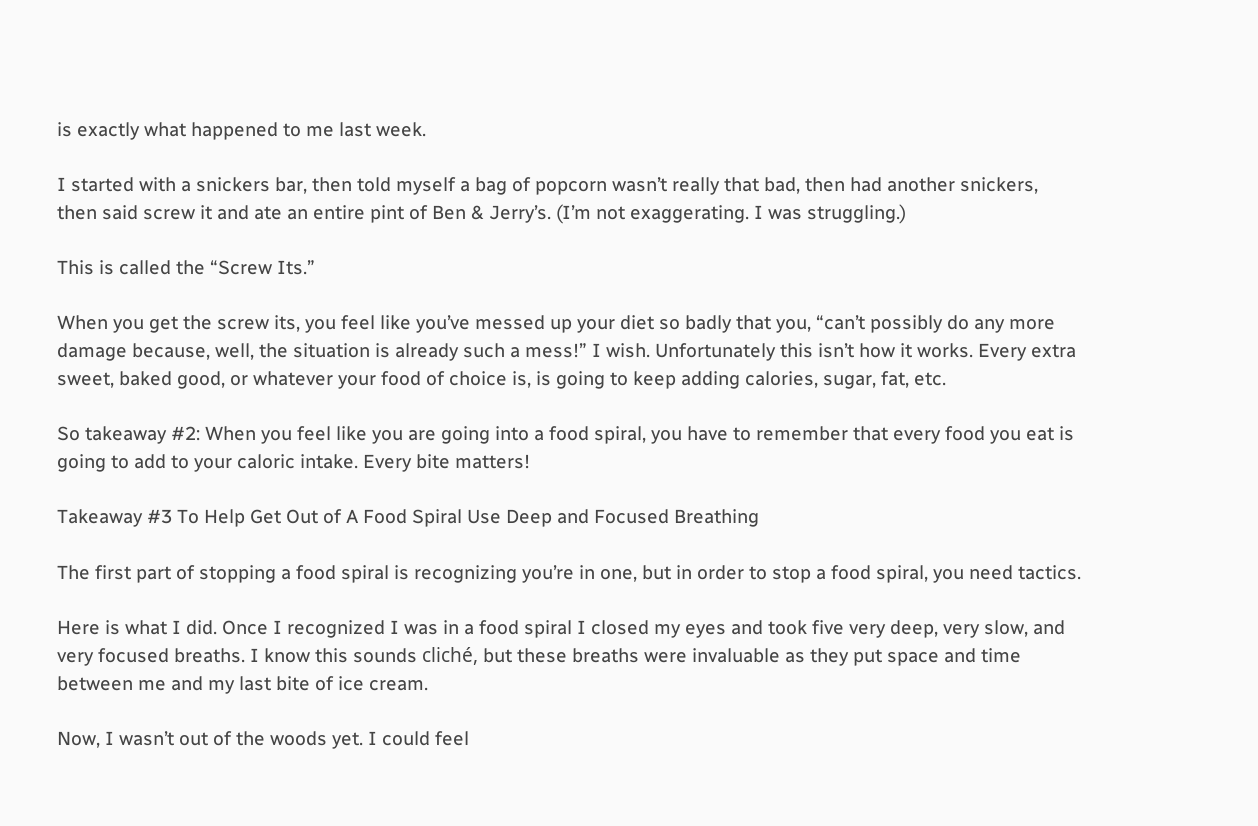is exactly what happened to me last week.

I started with a snickers bar, then told myself a bag of popcorn wasn’t really that bad, then had another snickers, then said screw it and ate an entire pint of Ben & Jerry’s. (I’m not exaggerating. I was struggling.)

This is called the “Screw Its.”

When you get the screw its, you feel like you’ve messed up your diet so badly that you, “can’t possibly do any more damage because, well, the situation is already such a mess!” I wish. Unfortunately this isn’t how it works. Every extra sweet, baked good, or whatever your food of choice is, is going to keep adding calories, sugar, fat, etc.

So takeaway #2: When you feel like you are going into a food spiral, you have to remember that every food you eat is going to add to your caloric intake. Every bite matters!

Takeaway #3 To Help Get Out of A Food Spiral Use Deep and Focused Breathing

The first part of stopping a food spiral is recognizing you’re in one, but in order to stop a food spiral, you need tactics.

Here is what I did. Once I recognized I was in a food spiral I closed my eyes and took five very deep, very slow, and very focused breaths. I know this sounds cliché, but these breaths were invaluable as they put space and time between me and my last bite of ice cream.

Now, I wasn’t out of the woods yet. I could feel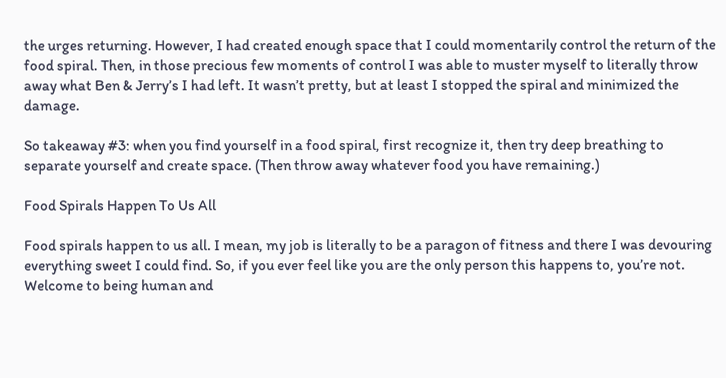the urges returning. However, I had created enough space that I could momentarily control the return of the food spiral. Then, in those precious few moments of control I was able to muster myself to literally throw away what Ben & Jerry’s I had left. It wasn’t pretty, but at least I stopped the spiral and minimized the damage.

So takeaway #3: when you find yourself in a food spiral, first recognize it, then try deep breathing to separate yourself and create space. (Then throw away whatever food you have remaining.)

Food Spirals Happen To Us All

Food spirals happen to us all. I mean, my job is literally to be a paragon of fitness and there I was devouring everything sweet I could find. So, if you ever feel like you are the only person this happens to, you’re not. Welcome to being human and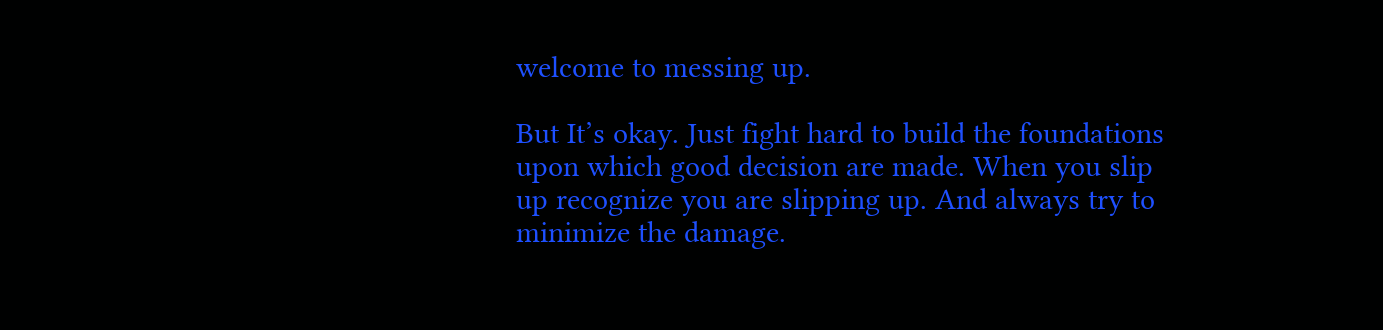welcome to messing up.

But It’s okay. Just fight hard to build the foundations upon which good decision are made. When you slip up recognize you are slipping up. And always try to minimize the damage.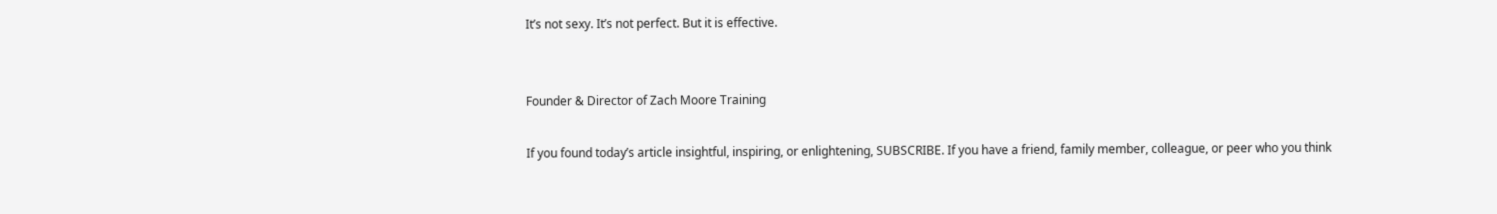It’s not sexy. It’s not perfect. But it is effective.


Founder & Director of Zach Moore Training

If you found today’s article insightful, inspiring, or enlightening, SUBSCRIBE. If you have a friend, family member, colleague, or peer who you think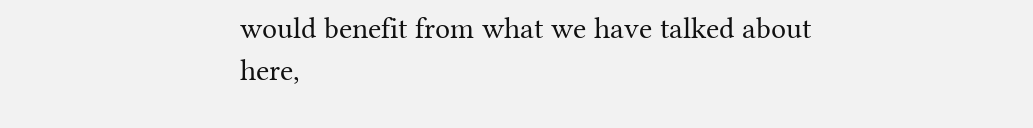would benefit from what we have talked about here,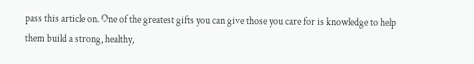pass this article on. One of the greatest gifts you can give those you care for is knowledge to help them build a strong, healthy,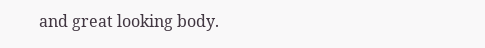and great looking body.